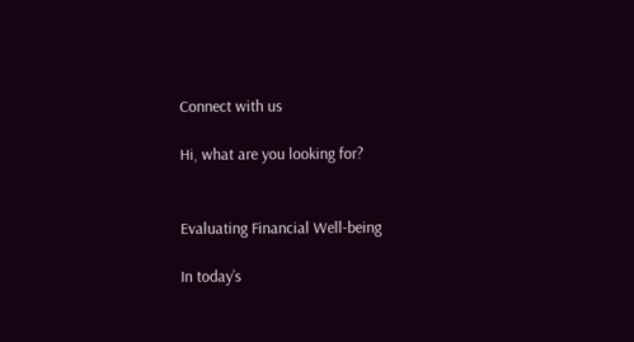Connect with us

Hi, what are you looking for?


Evaluating Financial Well-being

In today’s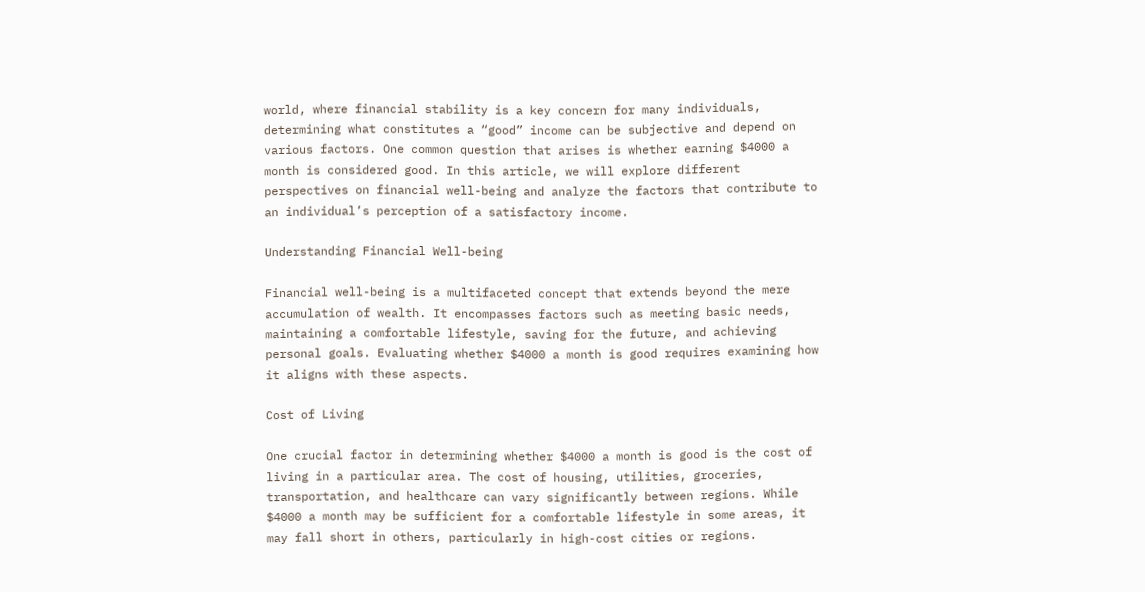world, where financial stability is a key concern for many individuals, determining what constitutes a “good” income can be subjective and depend on various factors. One common question that arises is whether earning $4000 a month is considered good. In this article, we will explore different perspectives on financial well-being and analyze the factors that contribute to an individual’s perception of a satisfactory income.

Understanding Financial Well-being

Financial well-being is a multifaceted concept that extends beyond the mere accumulation of wealth. It encompasses factors such as meeting basic needs, maintaining a comfortable lifestyle, saving for the future, and achieving personal goals. Evaluating whether $4000 a month is good requires examining how it aligns with these aspects.

Cost of Living

One crucial factor in determining whether $4000 a month is good is the cost of living in a particular area. The cost of housing, utilities, groceries, transportation, and healthcare can vary significantly between regions. While $4000 a month may be sufficient for a comfortable lifestyle in some areas, it may fall short in others, particularly in high-cost cities or regions.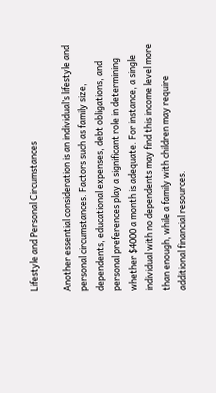Lifestyle and Personal Circumstances

Another essential consideration is an individual’s lifestyle and personal circumstances. Factors such as family size, dependents, educational expenses, debt obligations, and personal preferences play a significant role in determining whether $4000 a month is adequate. For instance, a single individual with no dependents may find this income level more than enough, while a family with children may require additional financial resources.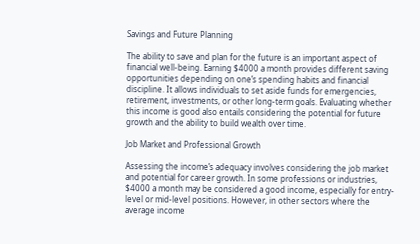Savings and Future Planning

The ability to save and plan for the future is an important aspect of financial well-being. Earning $4000 a month provides different saving opportunities depending on one’s spending habits and financial discipline. It allows individuals to set aside funds for emergencies, retirement, investments, or other long-term goals. Evaluating whether this income is good also entails considering the potential for future growth and the ability to build wealth over time.

Job Market and Professional Growth

Assessing the income’s adequacy involves considering the job market and potential for career growth. In some professions or industries, $4000 a month may be considered a good income, especially for entry-level or mid-level positions. However, in other sectors where the average income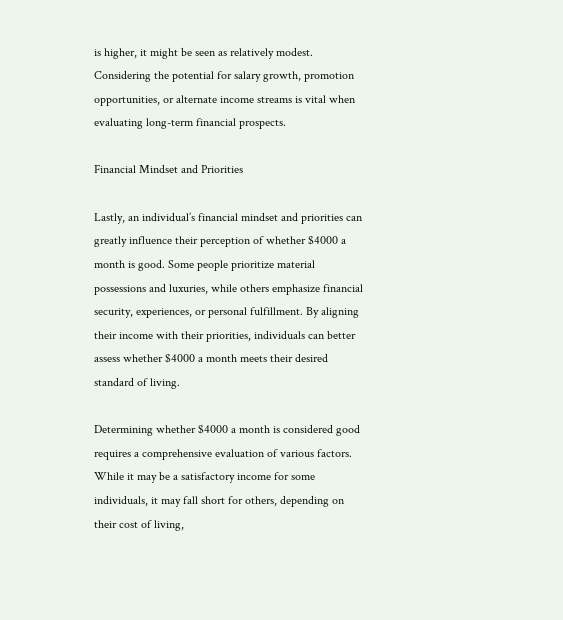is higher, it might be seen as relatively modest. Considering the potential for salary growth, promotion opportunities, or alternate income streams is vital when evaluating long-term financial prospects.

Financial Mindset and Priorities

Lastly, an individual’s financial mindset and priorities can greatly influence their perception of whether $4000 a month is good. Some people prioritize material possessions and luxuries, while others emphasize financial security, experiences, or personal fulfillment. By aligning their income with their priorities, individuals can better assess whether $4000 a month meets their desired standard of living.

Determining whether $4000 a month is considered good requires a comprehensive evaluation of various factors. While it may be a satisfactory income for some individuals, it may fall short for others, depending on their cost of living,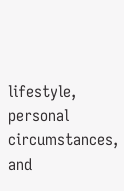lifestyle, personal circumstances, and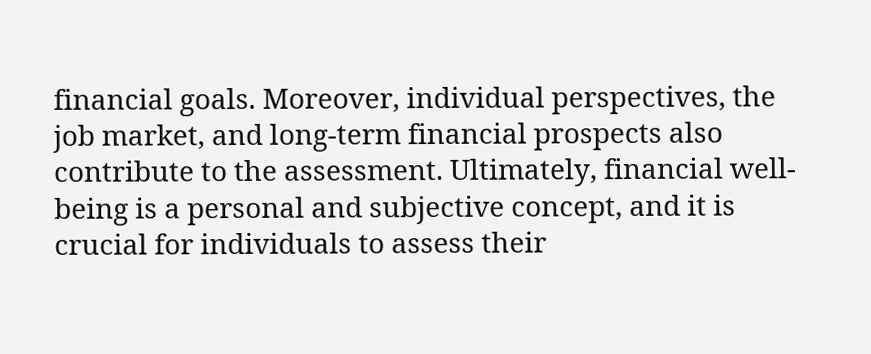financial goals. Moreover, individual perspectives, the job market, and long-term financial prospects also contribute to the assessment. Ultimately, financial well-being is a personal and subjective concept, and it is crucial for individuals to assess their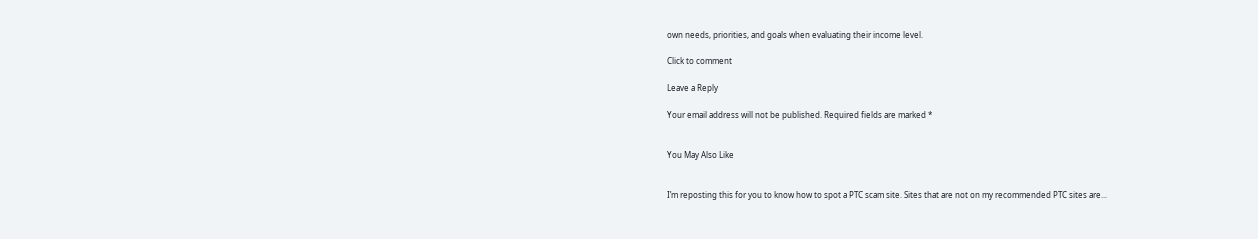own needs, priorities, and goals when evaluating their income level.

Click to comment

Leave a Reply

Your email address will not be published. Required fields are marked *


You May Also Like


I’m reposting this for you to know how to spot a PTC scam site. Sites that are not on my recommended PTC sites are...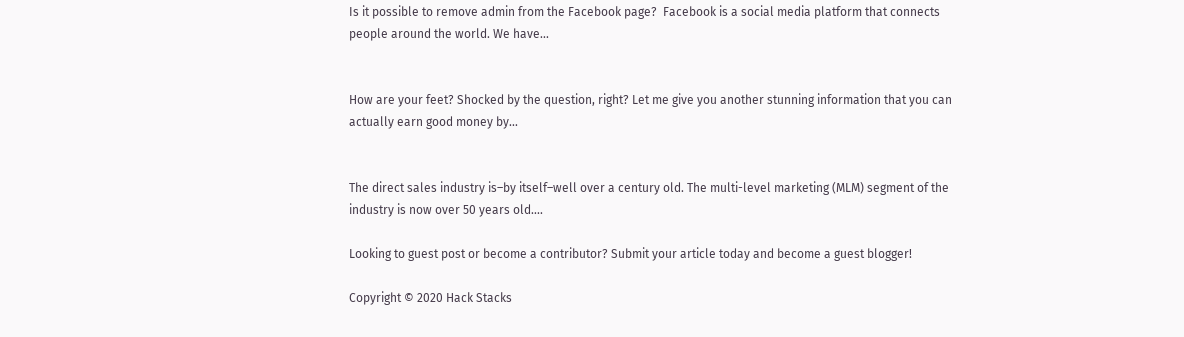Is it possible to remove admin from the Facebook page?  Facebook is a social media platform that connects people around the world. We have...


How are your feet? Shocked by the question, right? Let me give you another stunning information that you can actually earn good money by...


The direct sales industry is–by itself–well over a century old. The multi-level marketing (MLM) segment of the industry is now over 50 years old....

Looking to guest post or become a contributor? Submit your article today and become a guest blogger!

Copyright © 2020 Hack Stacks